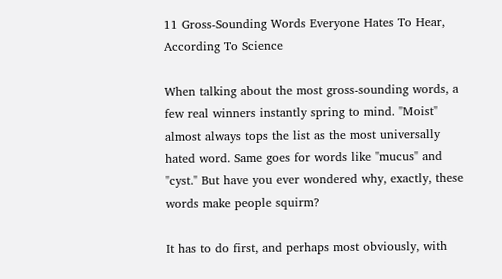11 Gross-Sounding Words Everyone Hates To Hear, According To Science

When talking about the most gross-sounding words, a few real winners instantly spring to mind. "Moist" almost always tops the list as the most universally hated word. Same goes for words like "mucus" and "cyst." But have you ever wondered why, exactly, these words make people squirm?

It has to do first, and perhaps most obviously, with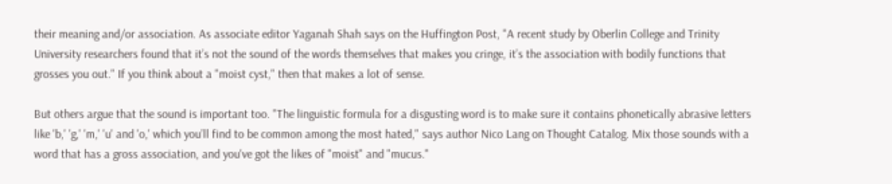their meaning and/or association. As associate editor Yaganah Shah says on the Huffington Post, "A recent study by Oberlin College and Trinity University researchers found that it’s not the sound of the words themselves that makes you cringe, it’s the association with bodily functions that grosses you out." If you think about a "moist cyst," then that makes a lot of sense.

But others argue that the sound is important too. "The linguistic formula for a disgusting word is to make sure it contains phonetically abrasive letters like 'b,' 'g,' 'm,' 'u' and 'o,' which you’ll find to be common among the most hated," says author Nico Lang on Thought Catalog. Mix those sounds with a word that has a gross association, and you've got the likes of "moist" and "mucus."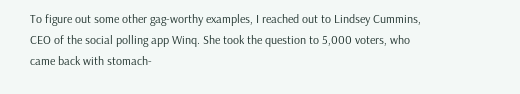To figure out some other gag-worthy examples, I reached out to Lindsey Cummins, CEO of the social polling app Winq. She took the question to 5,000 voters, who came back with stomach-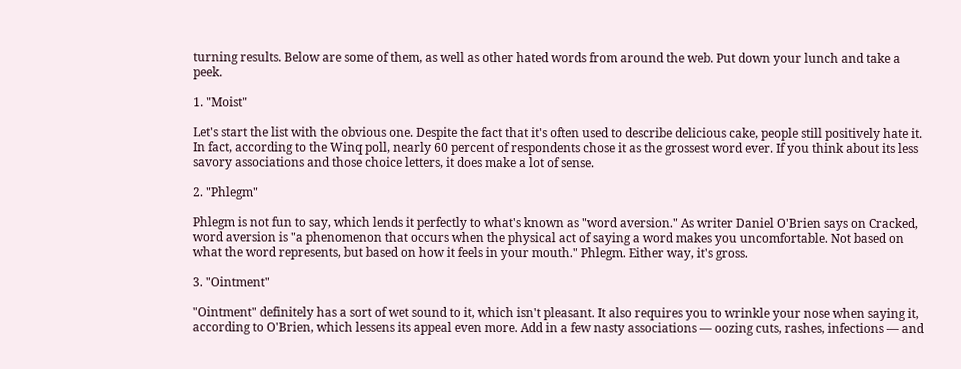turning results. Below are some of them, as well as other hated words from around the web. Put down your lunch and take a peek.

1. "Moist"

Let's start the list with the obvious one. Despite the fact that it's often used to describe delicious cake, people still positively hate it. In fact, according to the Winq poll, nearly 60 percent of respondents chose it as the grossest word ever. If you think about its less savory associations and those choice letters, it does make a lot of sense.

2. "Phlegm"

Phlegm is not fun to say, which lends it perfectly to what's known as "word aversion." As writer Daniel O'Brien says on Cracked, word aversion is "a phenomenon that occurs when the physical act of saying a word makes you uncomfortable. Not based on what the word represents, but based on how it feels in your mouth." Phlegm. Either way, it's gross.

3. "Ointment"

"Ointment" definitely has a sort of wet sound to it, which isn't pleasant. It also requires you to wrinkle your nose when saying it, according to O'Brien, which lessens its appeal even more. Add in a few nasty associations — oozing cuts, rashes, infections — and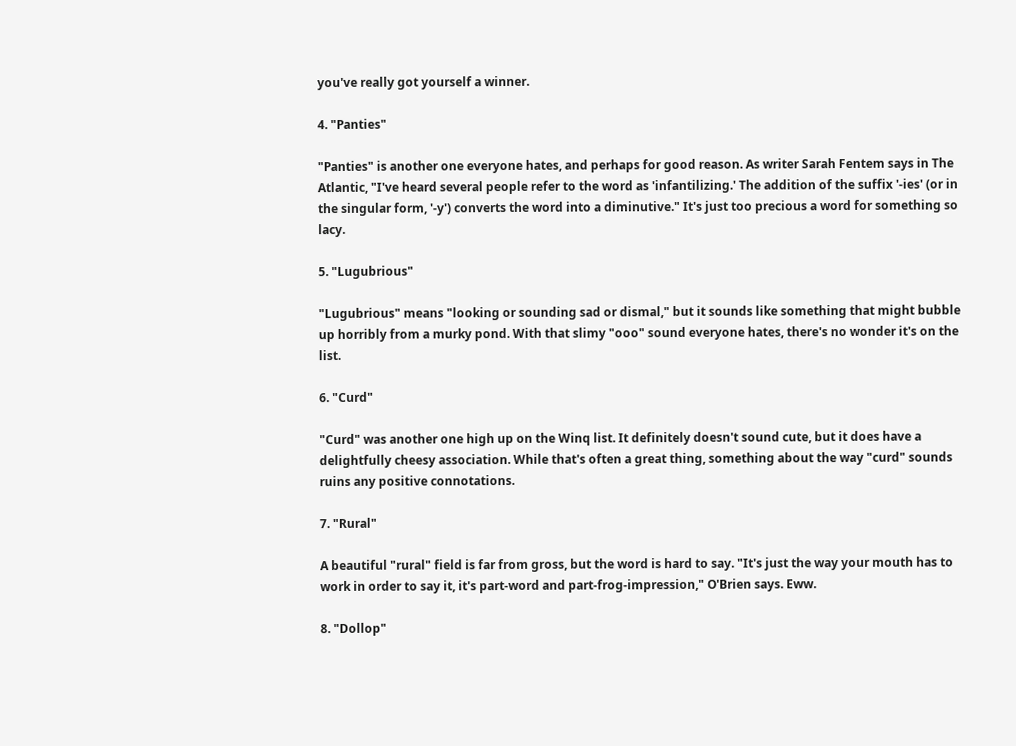you've really got yourself a winner.

4. "Panties"

"Panties" is another one everyone hates, and perhaps for good reason. As writer Sarah Fentem says in The Atlantic, "I've heard several people refer to the word as 'infantilizing.' The addition of the suffix '-ies' (or in the singular form, '-y') converts the word into a diminutive." It's just too precious a word for something so lacy.

5. "Lugubrious"

"Lugubrious" means "looking or sounding sad or dismal," but it sounds like something that might bubble up horribly from a murky pond. With that slimy "ooo" sound everyone hates, there's no wonder it's on the list.

6. "Curd"

"Curd" was another one high up on the Winq list. It definitely doesn't sound cute, but it does have a delightfully cheesy association. While that's often a great thing, something about the way "curd" sounds ruins any positive connotations.

7. "Rural"

A beautiful "rural" field is far from gross, but the word is hard to say. "It's just the way your mouth has to work in order to say it, it's part-word and part-frog-impression," O'Brien says. Eww.

8. "Dollop"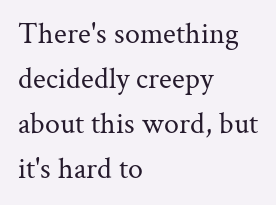There's something decidedly creepy about this word, but it's hard to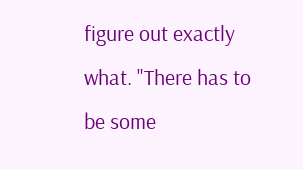figure out exactly what. "There has to be some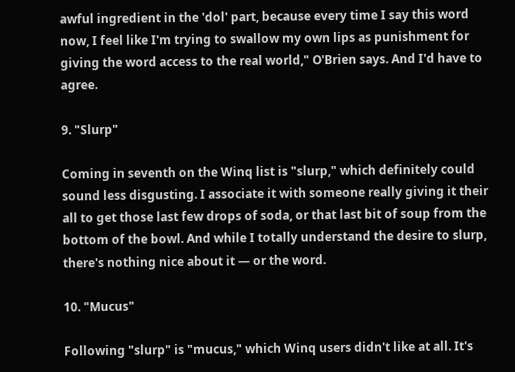awful ingredient in the 'dol' part, because every time I say this word now, I feel like I'm trying to swallow my own lips as punishment for giving the word access to the real world," O'Brien says. And I'd have to agree.

9. "Slurp"

Coming in seventh on the Winq list is "slurp," which definitely could sound less disgusting. I associate it with someone really giving it their all to get those last few drops of soda, or that last bit of soup from the bottom of the bowl. And while I totally understand the desire to slurp, there's nothing nice about it — or the word.

10. "Mucus"

Following "slurp" is "mucus," which Winq users didn't like at all. It's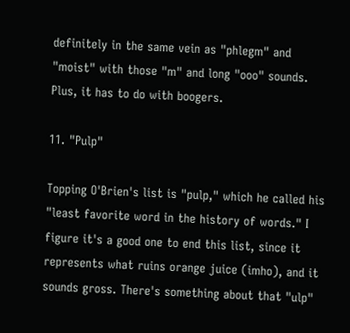definitely in the same vein as "phlegm" and "moist" with those "m" and long "ooo" sounds. Plus, it has to do with boogers.

11. "Pulp"

Topping O'Brien's list is "pulp," which he called his "least favorite word in the history of words." I figure it's a good one to end this list, since it represents what ruins orange juice (imho), and it sounds gross. There's something about that "ulp"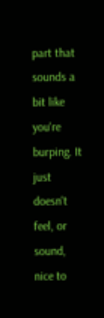part that sounds a bit like you're burping. It just doesn't feel, or sound, nice to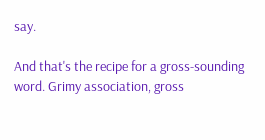say.

And that's the recipe for a gross-sounding word. Grimy association, gross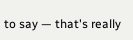to say — that's really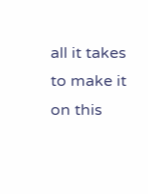all it takes to make it on this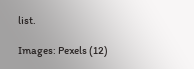list.

Images: Pexels (12)